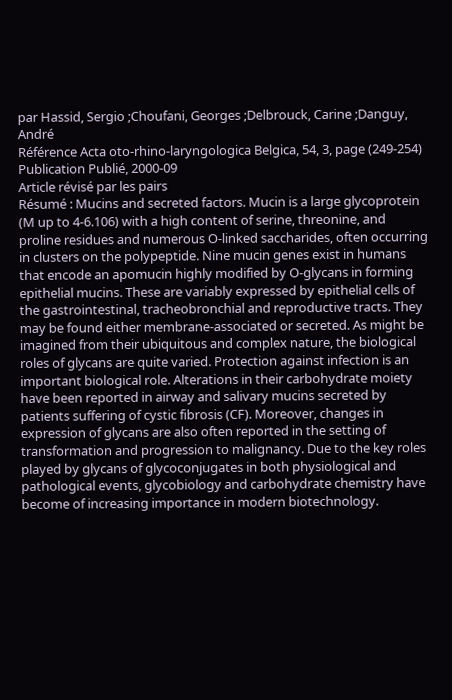par Hassid, Sergio ;Choufani, Georges ;Delbrouck, Carine ;Danguy, André
Référence Acta oto-rhino-laryngologica Belgica, 54, 3, page (249-254)
Publication Publié, 2000-09
Article révisé par les pairs
Résumé : Mucins and secreted factors. Mucin is a large glycoprotein (M up to 4-6.106) with a high content of serine, threonine, and proline residues and numerous O-linked saccharides, often occurring in clusters on the polypeptide. Nine mucin genes exist in humans that encode an apomucin highly modified by O-glycans in forming epithelial mucins. These are variably expressed by epithelial cells of the gastrointestinal, tracheobronchial and reproductive tracts. They may be found either membrane-associated or secreted. As might be imagined from their ubiquitous and complex nature, the biological roles of glycans are quite varied. Protection against infection is an important biological role. Alterations in their carbohydrate moiety have been reported in airway and salivary mucins secreted by patients suffering of cystic fibrosis (CF). Moreover, changes in expression of glycans are also often reported in the setting of transformation and progression to malignancy. Due to the key roles played by glycans of glycoconjugates in both physiological and pathological events, glycobiology and carbohydrate chemistry have become of increasing importance in modern biotechnology.